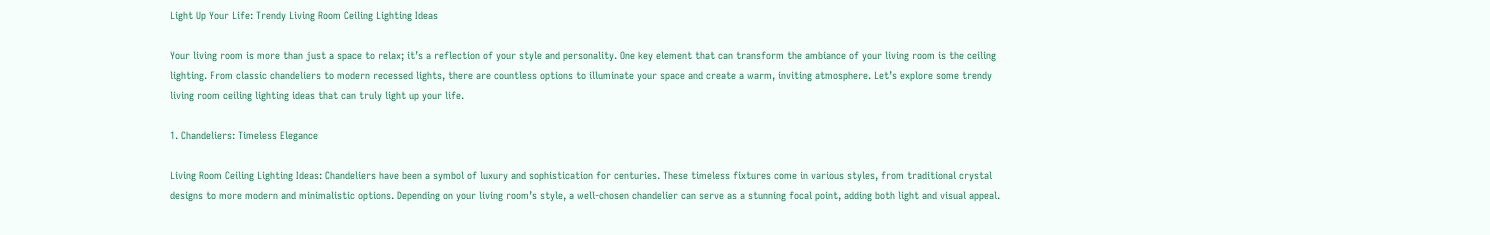Light Up Your Life: Trendy Living Room Ceiling Lighting Ideas

Your living room is more than just a space to relax; it’s a reflection of your style and personality. One key element that can transform the ambiance of your living room is the ceiling lighting. From classic chandeliers to modern recessed lights, there are countless options to illuminate your space and create a warm, inviting atmosphere. Let’s explore some trendy living room ceiling lighting ideas that can truly light up your life.

1. Chandeliers: Timeless Elegance

Living Room Ceiling Lighting Ideas: Chandeliers have been a symbol of luxury and sophistication for centuries. These timeless fixtures come in various styles, from traditional crystal designs to more modern and minimalistic options. Depending on your living room’s style, a well-chosen chandelier can serve as a stunning focal point, adding both light and visual appeal.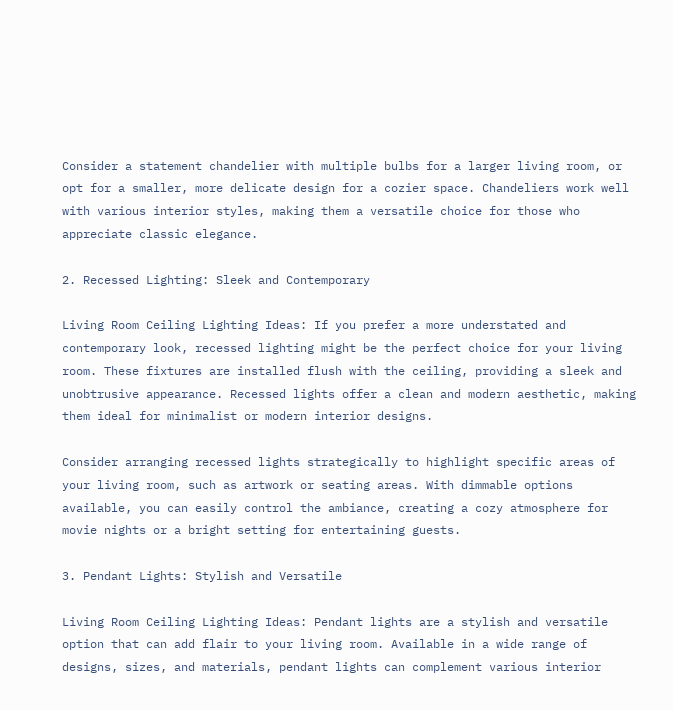Consider a statement chandelier with multiple bulbs for a larger living room, or opt for a smaller, more delicate design for a cozier space. Chandeliers work well with various interior styles, making them a versatile choice for those who appreciate classic elegance.

2. Recessed Lighting: Sleek and Contemporary

Living Room Ceiling Lighting Ideas: If you prefer a more understated and contemporary look, recessed lighting might be the perfect choice for your living room. These fixtures are installed flush with the ceiling, providing a sleek and unobtrusive appearance. Recessed lights offer a clean and modern aesthetic, making them ideal for minimalist or modern interior designs.

Consider arranging recessed lights strategically to highlight specific areas of your living room, such as artwork or seating areas. With dimmable options available, you can easily control the ambiance, creating a cozy atmosphere for movie nights or a bright setting for entertaining guests.

3. Pendant Lights: Stylish and Versatile

Living Room Ceiling Lighting Ideas: Pendant lights are a stylish and versatile option that can add flair to your living room. Available in a wide range of designs, sizes, and materials, pendant lights can complement various interior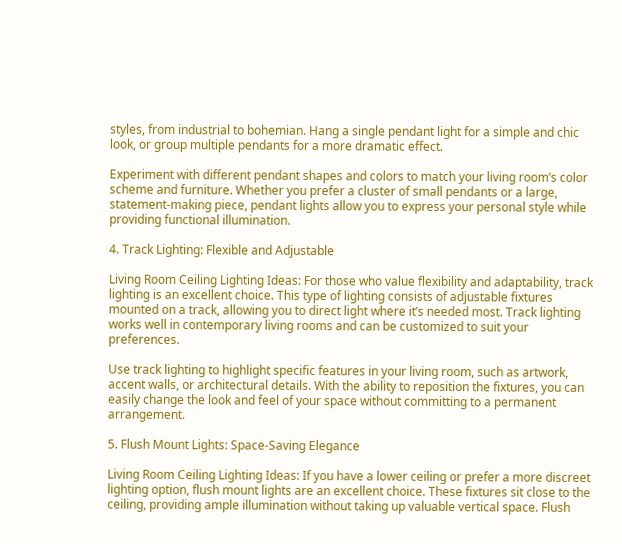styles, from industrial to bohemian. Hang a single pendant light for a simple and chic look, or group multiple pendants for a more dramatic effect.

Experiment with different pendant shapes and colors to match your living room’s color scheme and furniture. Whether you prefer a cluster of small pendants or a large, statement-making piece, pendant lights allow you to express your personal style while providing functional illumination.

4. Track Lighting: Flexible and Adjustable

Living Room Ceiling Lighting Ideas: For those who value flexibility and adaptability, track lighting is an excellent choice. This type of lighting consists of adjustable fixtures mounted on a track, allowing you to direct light where it’s needed most. Track lighting works well in contemporary living rooms and can be customized to suit your preferences.

Use track lighting to highlight specific features in your living room, such as artwork, accent walls, or architectural details. With the ability to reposition the fixtures, you can easily change the look and feel of your space without committing to a permanent arrangement.

5. Flush Mount Lights: Space-Saving Elegance

Living Room Ceiling Lighting Ideas: If you have a lower ceiling or prefer a more discreet lighting option, flush mount lights are an excellent choice. These fixtures sit close to the ceiling, providing ample illumination without taking up valuable vertical space. Flush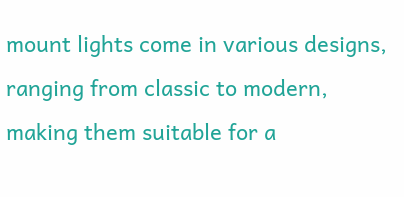mount lights come in various designs, ranging from classic to modern, making them suitable for a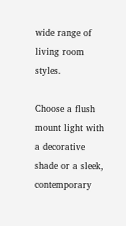wide range of living room styles.

Choose a flush mount light with a decorative shade or a sleek, contemporary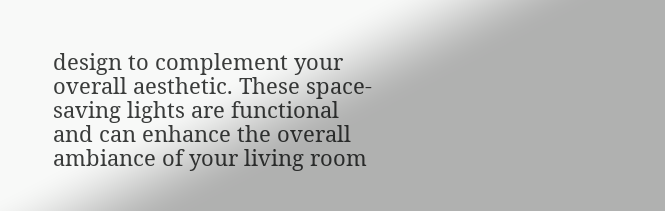design to complement your overall aesthetic. These space-saving lights are functional and can enhance the overall ambiance of your living room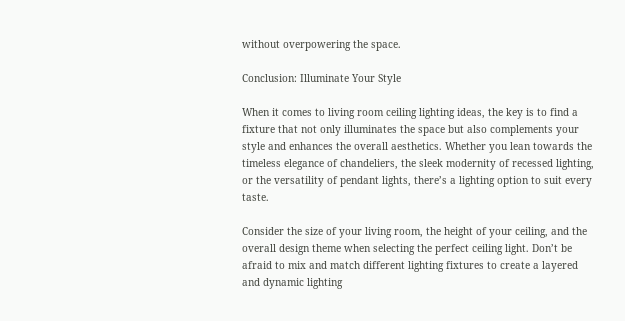without overpowering the space.

Conclusion: Illuminate Your Style

When it comes to living room ceiling lighting ideas, the key is to find a fixture that not only illuminates the space but also complements your style and enhances the overall aesthetics. Whether you lean towards the timeless elegance of chandeliers, the sleek modernity of recessed lighting, or the versatility of pendant lights, there’s a lighting option to suit every taste.

Consider the size of your living room, the height of your ceiling, and the overall design theme when selecting the perfect ceiling light. Don’t be afraid to mix and match different lighting fixtures to create a layered and dynamic lighting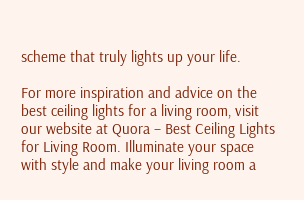scheme that truly lights up your life.

For more inspiration and advice on the best ceiling lights for a living room, visit our website at Quora – Best Ceiling Lights for Living Room. Illuminate your space with style and make your living room a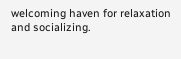welcoming haven for relaxation and socializing.